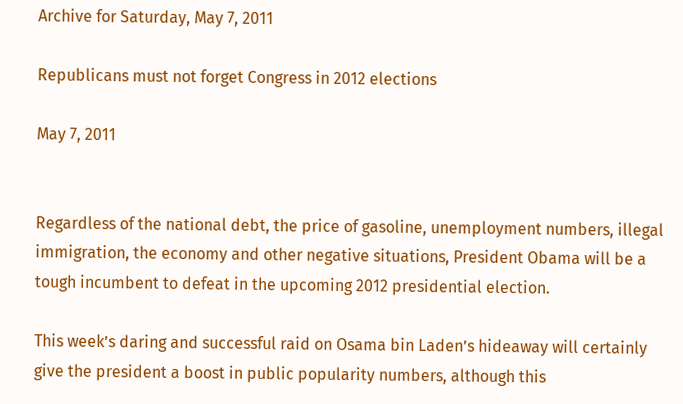Archive for Saturday, May 7, 2011

Republicans must not forget Congress in 2012 elections

May 7, 2011


Regardless of the national debt, the price of gasoline, unemployment numbers, illegal immigration, the economy and other negative situations, President Obama will be a tough incumbent to defeat in the upcoming 2012 presidential election.

This week’s daring and successful raid on Osama bin Laden’s hideaway will certainly give the president a boost in public popularity numbers, although this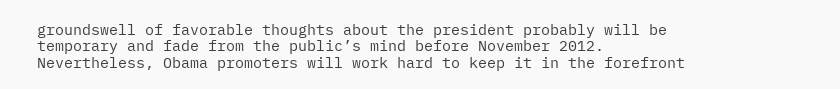groundswell of favorable thoughts about the president probably will be temporary and fade from the public’s mind before November 2012. Nevertheless, Obama promoters will work hard to keep it in the forefront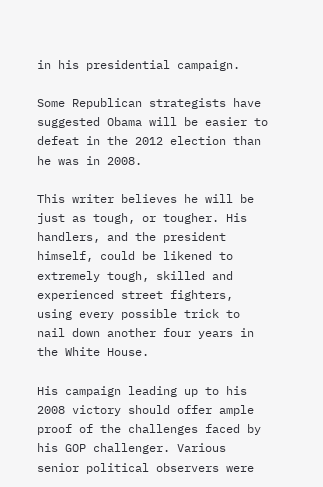in his presidential campaign.

Some Republican strategists have suggested Obama will be easier to defeat in the 2012 election than he was in 2008.

This writer believes he will be just as tough, or tougher. His handlers, and the president himself, could be likened to extremely tough, skilled and experienced street fighters, using every possible trick to nail down another four years in the White House.

His campaign leading up to his 2008 victory should offer ample proof of the challenges faced by his GOP challenger. Various senior political observers were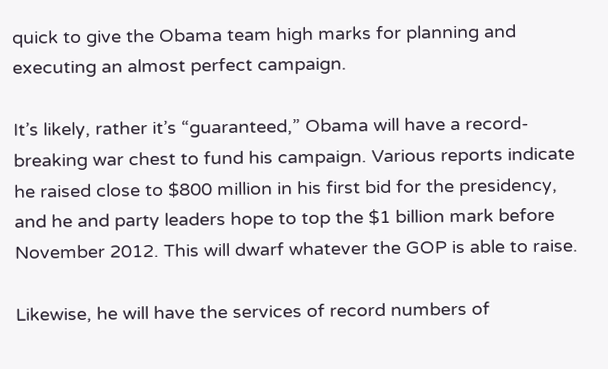quick to give the Obama team high marks for planning and executing an almost perfect campaign.

It’s likely, rather it’s “guaranteed,” Obama will have a record-breaking war chest to fund his campaign. Various reports indicate he raised close to $800 million in his first bid for the presidency, and he and party leaders hope to top the $1 billion mark before November 2012. This will dwarf whatever the GOP is able to raise.

Likewise, he will have the services of record numbers of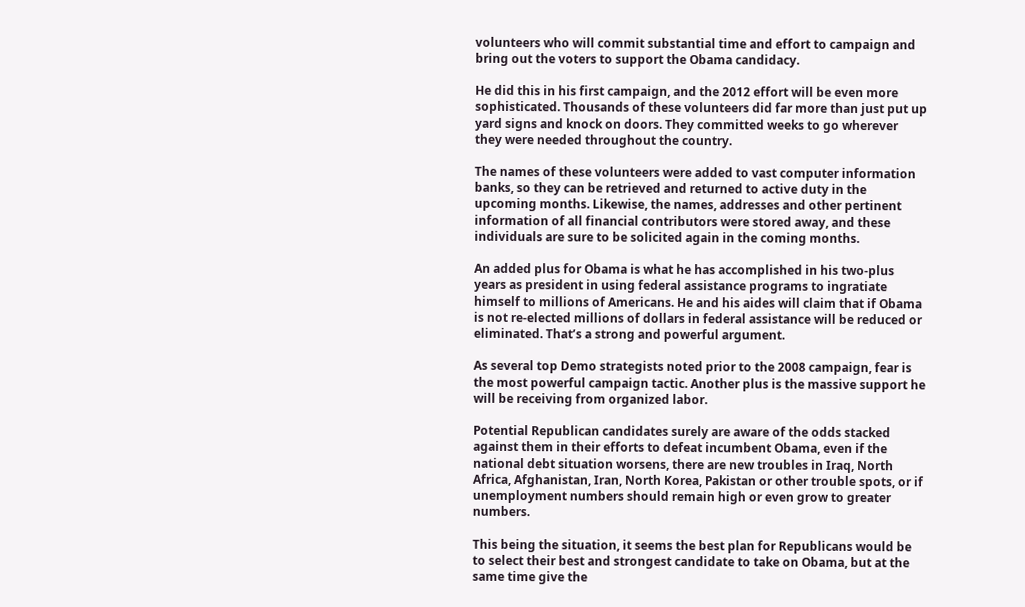volunteers who will commit substantial time and effort to campaign and bring out the voters to support the Obama candidacy.

He did this in his first campaign, and the 2012 effort will be even more sophisticated. Thousands of these volunteers did far more than just put up yard signs and knock on doors. They committed weeks to go wherever they were needed throughout the country.

The names of these volunteers were added to vast computer information banks, so they can be retrieved and returned to active duty in the upcoming months. Likewise, the names, addresses and other pertinent information of all financial contributors were stored away, and these individuals are sure to be solicited again in the coming months.

An added plus for Obama is what he has accomplished in his two-plus years as president in using federal assistance programs to ingratiate himself to millions of Americans. He and his aides will claim that if Obama is not re-elected millions of dollars in federal assistance will be reduced or eliminated. That’s a strong and powerful argument.

As several top Demo strategists noted prior to the 2008 campaign, fear is the most powerful campaign tactic. Another plus is the massive support he will be receiving from organized labor.

Potential Republican candidates surely are aware of the odds stacked against them in their efforts to defeat incumbent Obama, even if the national debt situation worsens, there are new troubles in Iraq, North Africa, Afghanistan, Iran, North Korea, Pakistan or other trouble spots, or if unemployment numbers should remain high or even grow to greater numbers.

This being the situation, it seems the best plan for Republicans would be to select their best and strongest candidate to take on Obama, but at the same time give the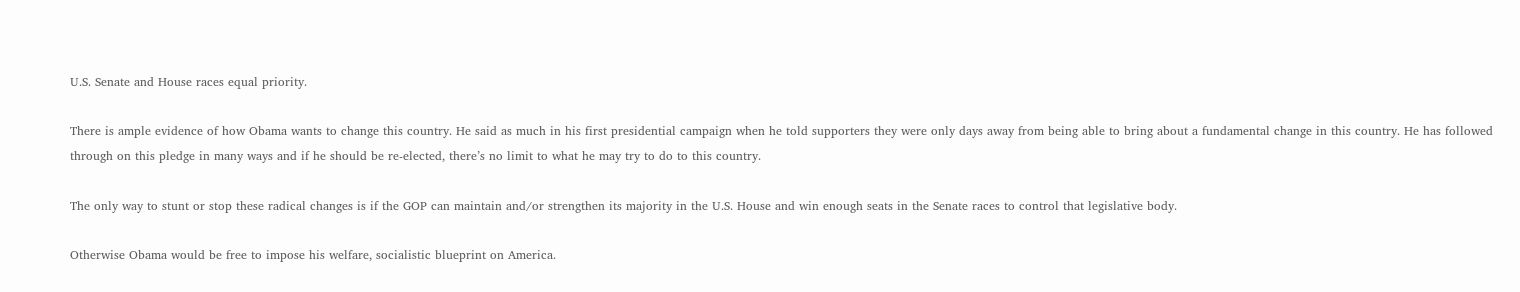U.S. Senate and House races equal priority.

There is ample evidence of how Obama wants to change this country. He said as much in his first presidential campaign when he told supporters they were only days away from being able to bring about a fundamental change in this country. He has followed through on this pledge in many ways and if he should be re-elected, there’s no limit to what he may try to do to this country.

The only way to stunt or stop these radical changes is if the GOP can maintain and/or strengthen its majority in the U.S. House and win enough seats in the Senate races to control that legislative body.

Otherwise Obama would be free to impose his welfare, socialistic blueprint on America.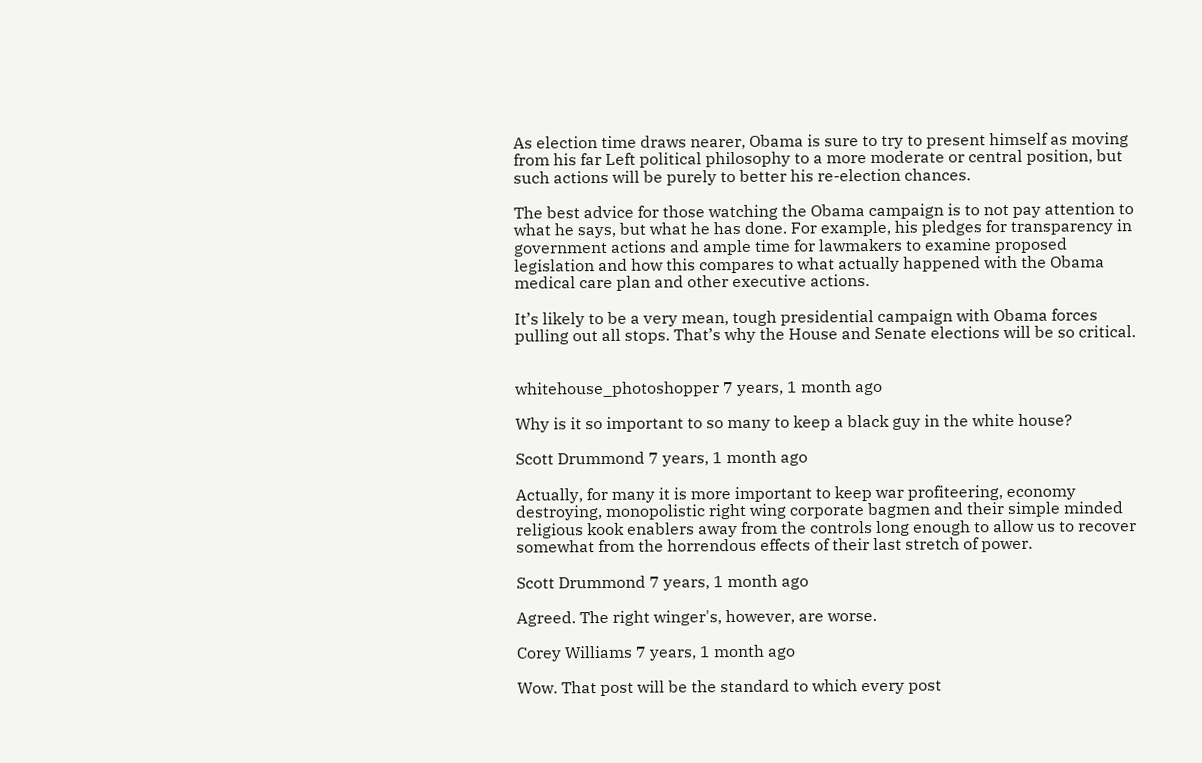As election time draws nearer, Obama is sure to try to present himself as moving from his far Left political philosophy to a more moderate or central position, but such actions will be purely to better his re-election chances.

The best advice for those watching the Obama campaign is to not pay attention to what he says, but what he has done. For example, his pledges for transparency in government actions and ample time for lawmakers to examine proposed legislation and how this compares to what actually happened with the Obama medical care plan and other executive actions.

It’s likely to be a very mean, tough presidential campaign with Obama forces pulling out all stops. That’s why the House and Senate elections will be so critical.


whitehouse_photoshopper 7 years, 1 month ago

Why is it so important to so many to keep a black guy in the white house?

Scott Drummond 7 years, 1 month ago

Actually, for many it is more important to keep war profiteering, economy destroying, monopolistic right wing corporate bagmen and their simple minded religious kook enablers away from the controls long enough to allow us to recover somewhat from the horrendous effects of their last stretch of power.

Scott Drummond 7 years, 1 month ago

Agreed. The right winger's, however, are worse.

Corey Williams 7 years, 1 month ago

Wow. That post will be the standard to which every post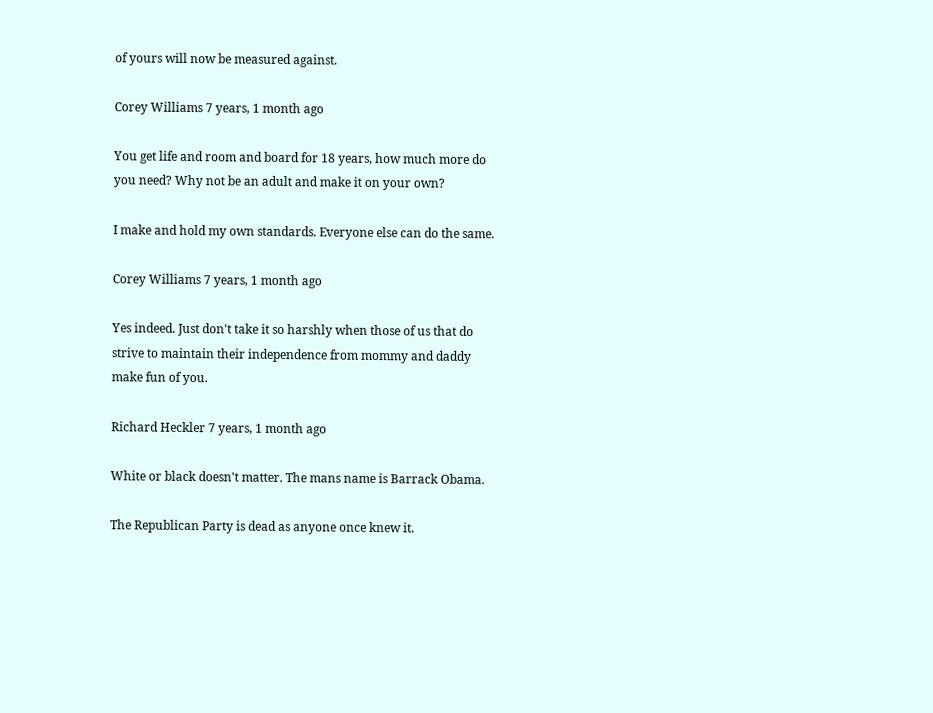of yours will now be measured against.

Corey Williams 7 years, 1 month ago

You get life and room and board for 18 years, how much more do you need? Why not be an adult and make it on your own?

I make and hold my own standards. Everyone else can do the same.

Corey Williams 7 years, 1 month ago

Yes indeed. Just don't take it so harshly when those of us that do strive to maintain their independence from mommy and daddy make fun of you.

Richard Heckler 7 years, 1 month ago

White or black doesn't matter. The mans name is Barrack Obama.

The Republican Party is dead as anyone once knew it.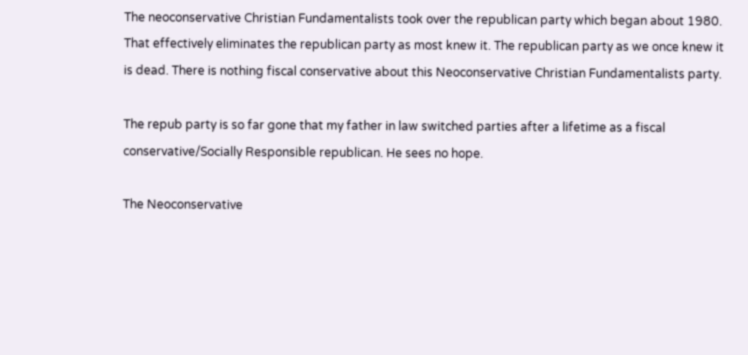The neoconservative Christian Fundamentalists took over the republican party which began about 1980. That effectively eliminates the republican party as most knew it. The republican party as we once knew it is dead. There is nothing fiscal conservative about this Neoconservative Christian Fundamentalists party.

The repub party is so far gone that my father in law switched parties after a lifetime as a fiscal conservative/Socially Responsible republican. He sees no hope.

The Neoconservative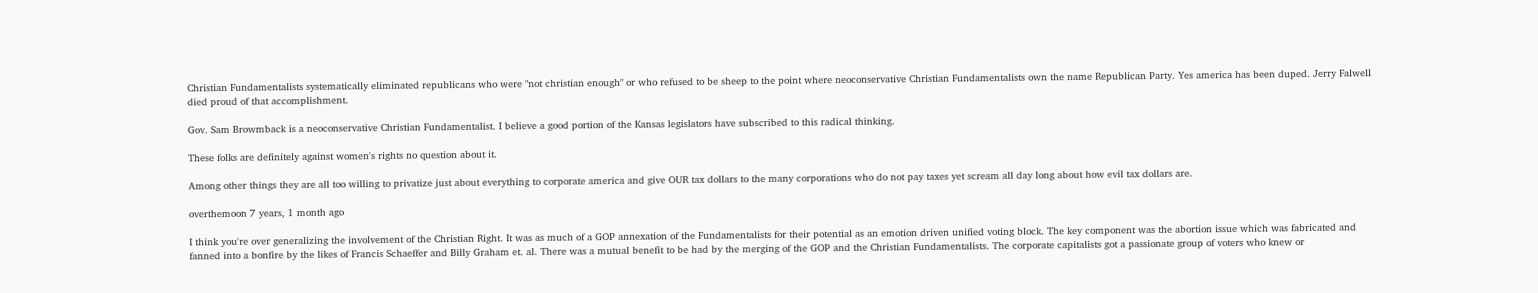Christian Fundamentalists systematically eliminated republicans who were "not christian enough" or who refused to be sheep to the point where neoconservative Christian Fundamentalists own the name Republican Party. Yes america has been duped. Jerry Falwell died proud of that accomplishment.

Gov. Sam Browmback is a neoconservative Christian Fundamentalist. I believe a good portion of the Kansas legislators have subscribed to this radical thinking.

These folks are definitely against women's rights no question about it.

Among other things they are all too willing to privatize just about everything to corporate america and give OUR tax dollars to the many corporations who do not pay taxes yet scream all day long about how evil tax dollars are.

overthemoon 7 years, 1 month ago

I think you're over generalizing the involvement of the Christian Right. It was as much of a GOP annexation of the Fundamentalists for their potential as an emotion driven unified voting block. The key component was the abortion issue which was fabricated and fanned into a bonfire by the likes of Francis Schaeffer and Billy Graham et. al. There was a mutual benefit to be had by the merging of the GOP and the Christian Fundamentalists. The corporate capitalists got a passionate group of voters who knew or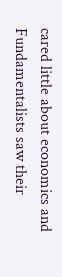cared little about economics and Fundamentalists saw their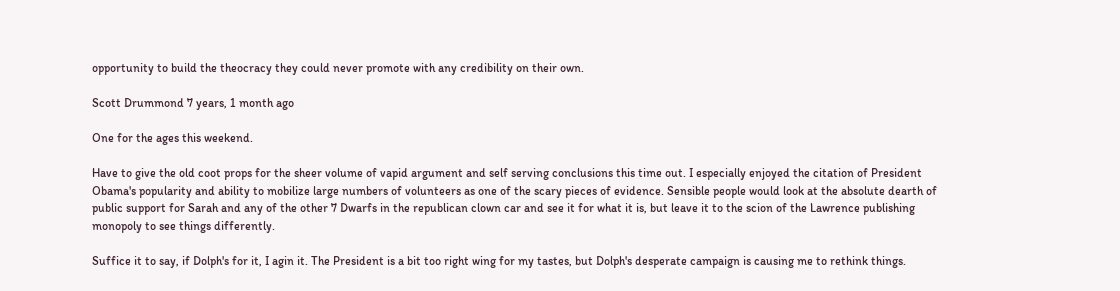opportunity to build the theocracy they could never promote with any credibility on their own.

Scott Drummond 7 years, 1 month ago

One for the ages this weekend.

Have to give the old coot props for the sheer volume of vapid argument and self serving conclusions this time out. I especially enjoyed the citation of President Obama's popularity and ability to mobilize large numbers of volunteers as one of the scary pieces of evidence. Sensible people would look at the absolute dearth of public support for Sarah and any of the other 7 Dwarfs in the republican clown car and see it for what it is, but leave it to the scion of the Lawrence publishing monopoly to see things differently.

Suffice it to say, if Dolph's for it, I agin it. The President is a bit too right wing for my tastes, but Dolph's desperate campaign is causing me to rethink things.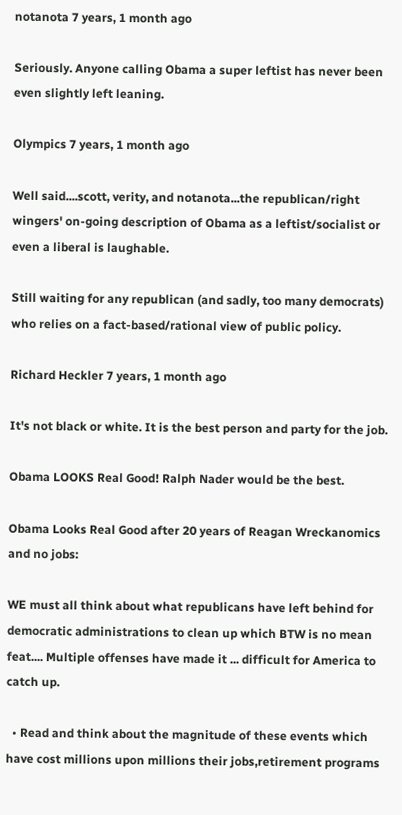notanota 7 years, 1 month ago

Seriously. Anyone calling Obama a super leftist has never been even slightly left leaning.

Olympics 7 years, 1 month ago

Well said....scott, verity, and notanota...the republican/right wingers' on-going description of Obama as a leftist/socialist or even a liberal is laughable.

Still waiting for any republican (and sadly, too many democrats) who relies on a fact-based/rational view of public policy.

Richard Heckler 7 years, 1 month ago

It's not black or white. It is the best person and party for the job.

Obama LOOKS Real Good! Ralph Nader would be the best.

Obama Looks Real Good after 20 years of Reagan Wreckanomics and no jobs:

WE must all think about what republicans have left behind for democratic administrations to clean up which BTW is no mean feat.... Multiple offenses have made it ... difficult for America to catch up.

  • Read and think about the magnitude of these events which have cost millions upon millions their jobs,retirement programs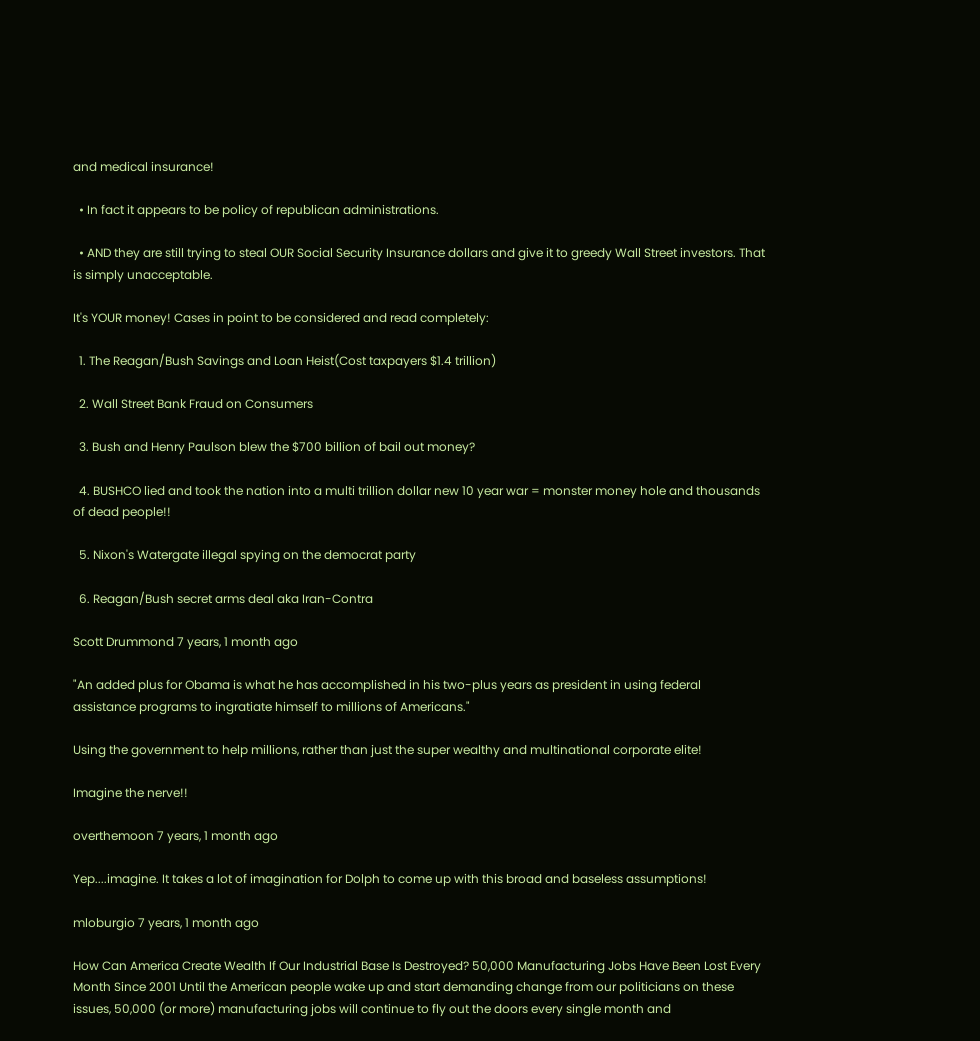and medical insurance!

  • In fact it appears to be policy of republican administrations.

  • AND they are still trying to steal OUR Social Security Insurance dollars and give it to greedy Wall Street investors. That is simply unacceptable.

It's YOUR money! Cases in point to be considered and read completely:

  1. The Reagan/Bush Savings and Loan Heist(Cost taxpayers $1.4 trillion)

  2. Wall Street Bank Fraud on Consumers

  3. Bush and Henry Paulson blew the $700 billion of bail out money?

  4. BUSHCO lied and took the nation into a multi trillion dollar new 10 year war = monster money hole and thousands of dead people!!

  5. Nixon's Watergate illegal spying on the democrat party

  6. Reagan/Bush secret arms deal aka Iran-Contra

Scott Drummond 7 years, 1 month ago

"An added plus for Obama is what he has accomplished in his two-plus years as president in using federal assistance programs to ingratiate himself to millions of Americans."

Using the government to help millions, rather than just the super wealthy and multinational corporate elite!

Imagine the nerve!!

overthemoon 7 years, 1 month ago

Yep....imagine. It takes a lot of imagination for Dolph to come up with this broad and baseless assumptions!

mloburgio 7 years, 1 month ago

How Can America Create Wealth If Our Industrial Base Is Destroyed? 50,000 Manufacturing Jobs Have Been Lost Every Month Since 2001 Until the American people wake up and start demanding change from our politicians on these issues, 50,000 (or more) manufacturing jobs will continue to fly out the doors every single month and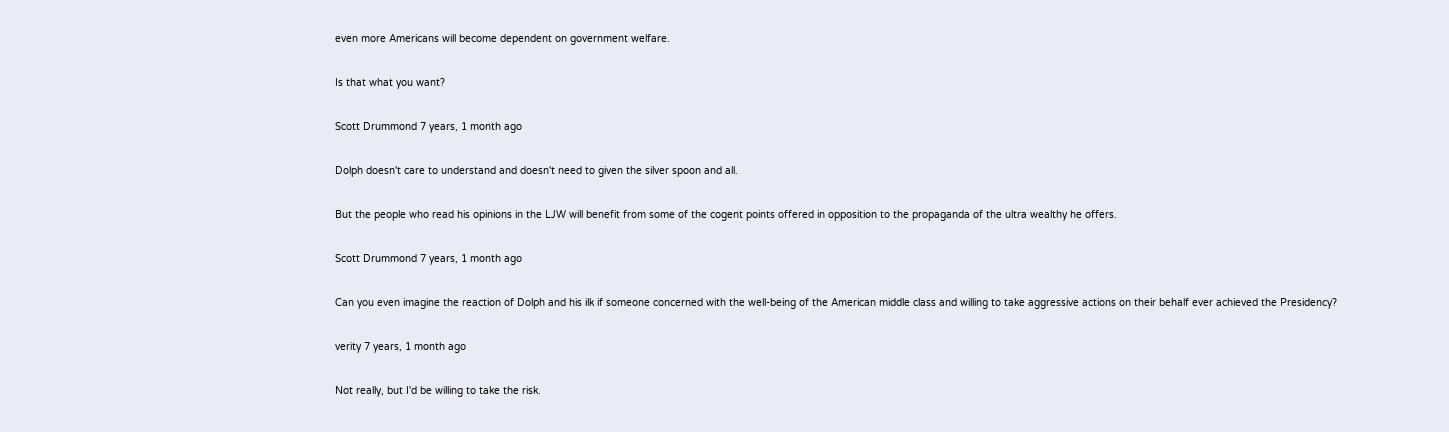even more Americans will become dependent on government welfare.

Is that what you want?

Scott Drummond 7 years, 1 month ago

Dolph doesn't care to understand and doesn't need to given the silver spoon and all.

But the people who read his opinions in the LJW will benefit from some of the cogent points offered in opposition to the propaganda of the ultra wealthy he offers.

Scott Drummond 7 years, 1 month ago

Can you even imagine the reaction of Dolph and his ilk if someone concerned with the well-being of the American middle class and willing to take aggressive actions on their behalf ever achieved the Presidency?

verity 7 years, 1 month ago

Not really, but I'd be willing to take the risk.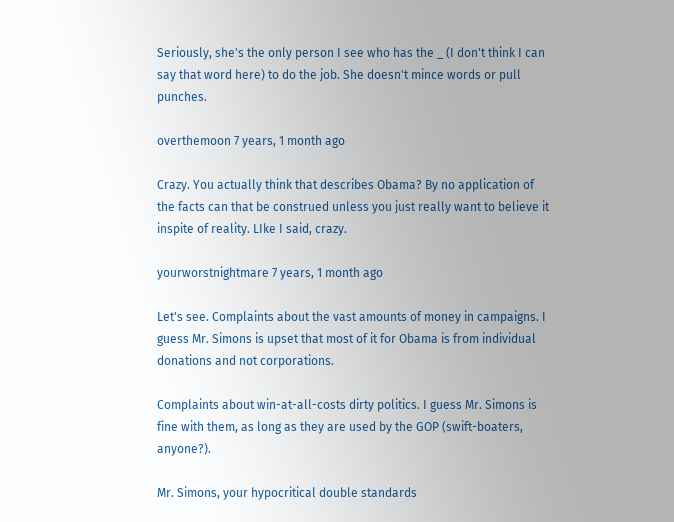Seriously, she's the only person I see who has the _ (I don't think I can say that word here) to do the job. She doesn't mince words or pull punches.

overthemoon 7 years, 1 month ago

Crazy. You actually think that describes Obama? By no application of the facts can that be construed unless you just really want to believe it inspite of reality. LIke I said, crazy.

yourworstnightmare 7 years, 1 month ago

Let's see. Complaints about the vast amounts of money in campaigns. I guess Mr. Simons is upset that most of it for Obama is from individual donations and not corporations.

Complaints about win-at-all-costs dirty politics. I guess Mr. Simons is fine with them, as long as they are used by the GOP (swift-boaters, anyone?).

Mr. Simons, your hypocritical double standards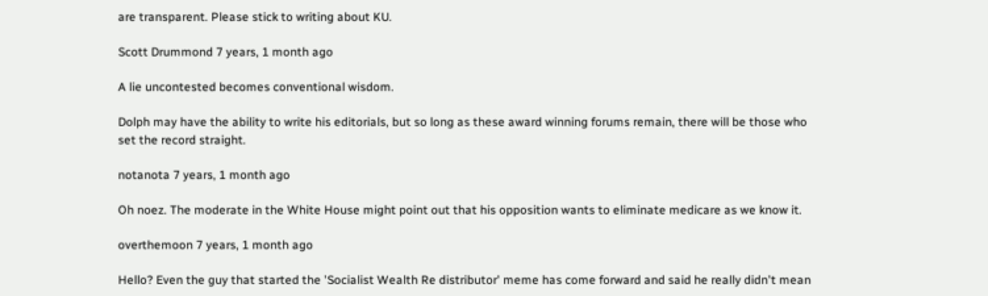are transparent. Please stick to writing about KU.

Scott Drummond 7 years, 1 month ago

A lie uncontested becomes conventional wisdom.

Dolph may have the ability to write his editorials, but so long as these award winning forums remain, there will be those who set the record straight.

notanota 7 years, 1 month ago

Oh noez. The moderate in the White House might point out that his opposition wants to eliminate medicare as we know it.

overthemoon 7 years, 1 month ago

Hello? Even the guy that started the 'Socialist Wealth Re distributor' meme has come forward and said he really didn't mean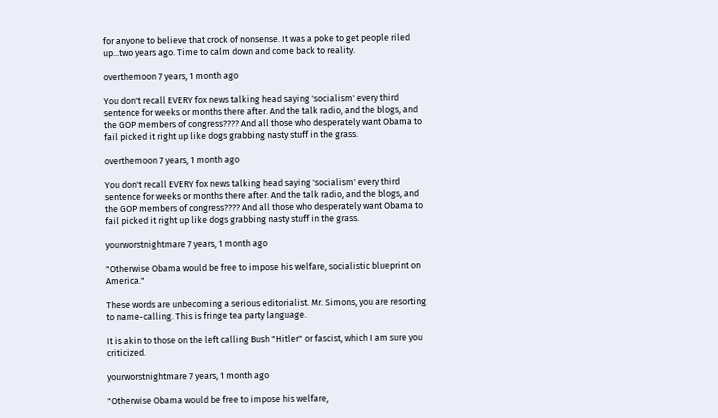for anyone to believe that crock of nonsense. It was a poke to get people riled up...two years ago. Time to calm down and come back to reality.

overthemoon 7 years, 1 month ago

You don't recall EVERY fox news talking head saying 'socialism' every third sentence for weeks or months there after. And the talk radio, and the blogs, and the GOP members of congress???? And all those who desperately want Obama to fail picked it right up like dogs grabbing nasty stuff in the grass.

overthemoon 7 years, 1 month ago

You don't recall EVERY fox news talking head saying 'socialism' every third sentence for weeks or months there after. And the talk radio, and the blogs, and the GOP members of congress???? And all those who desperately want Obama to fail picked it right up like dogs grabbing nasty stuff in the grass.

yourworstnightmare 7 years, 1 month ago

"Otherwise Obama would be free to impose his welfare, socialistic blueprint on America."

These words are unbecoming a serious editorialist. Mr. Simons, you are resorting to name-calling. This is fringe tea party language.

It is akin to those on the left calling Bush "Hitler" or fascist, which I am sure you criticized.

yourworstnightmare 7 years, 1 month ago

"Otherwise Obama would be free to impose his welfare,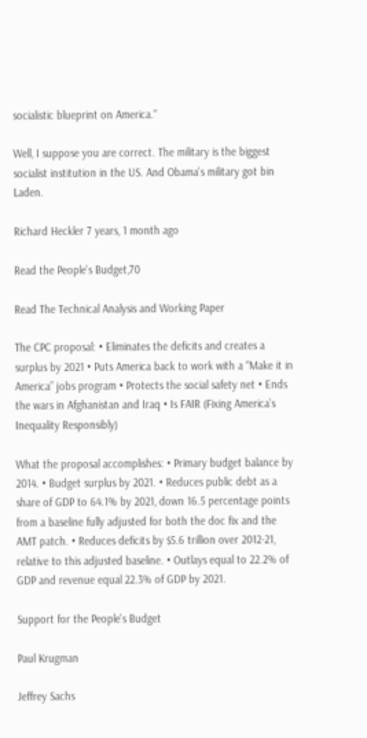socialistic blueprint on America."

Well, I suppose you are correct. The military is the biggest socialist institution in the US. And Obama's military got bin Laden.

Richard Heckler 7 years, 1 month ago

Read the People's Budget,70

Read The Technical Analysis and Working Paper

The CPC proposal: • Eliminates the deficits and creates a surplus by 2021 • Puts America back to work with a “Make it in America” jobs program • Protects the social safety net • Ends the wars in Afghanistan and Iraq • Is FAIR (Fixing America’s Inequality Responsibly)

What the proposal accomplishes: • Primary budget balance by 2014. • Budget surplus by 2021. • Reduces public debt as a share of GDP to 64.1% by 2021, down 16.5 percentage points from a baseline fully adjusted for both the doc fix and the AMT patch. • Reduces deficits by $5.6 trillion over 2012-21, relative to this adjusted baseline. • Outlays equal to 22.2% of GDP and revenue equal 22.3% of GDP by 2021.

Support for the People's Budget

Paul Krugman

Jeffrey Sachs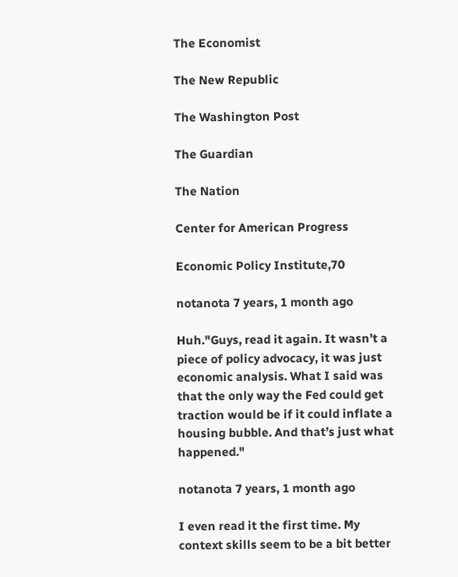The Economist

The New Republic

The Washington Post

The Guardian

The Nation

Center for American Progress

Economic Policy Institute,70

notanota 7 years, 1 month ago

Huh."Guys, read it again. It wasn’t a piece of policy advocacy, it was just economic analysis. What I said was that the only way the Fed could get traction would be if it could inflate a housing bubble. And that’s just what happened."

notanota 7 years, 1 month ago

I even read it the first time. My context skills seem to be a bit better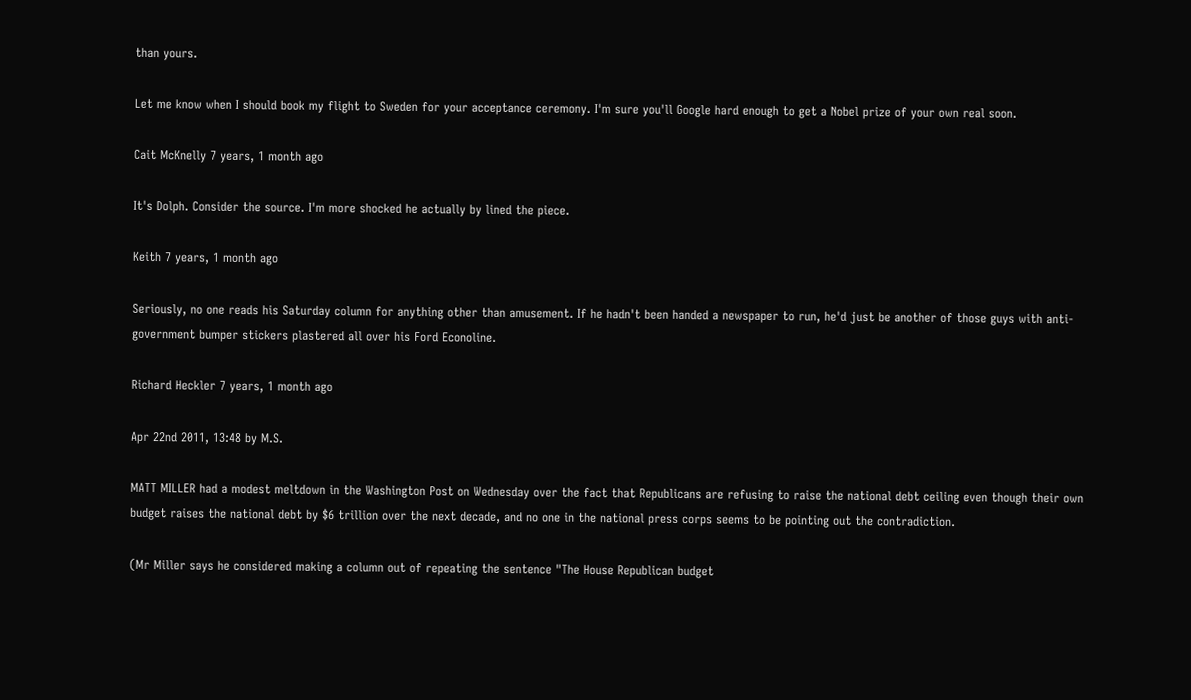than yours.

Let me know when I should book my flight to Sweden for your acceptance ceremony. I'm sure you'll Google hard enough to get a Nobel prize of your own real soon.

Cait McKnelly 7 years, 1 month ago

It's Dolph. Consider the source. I'm more shocked he actually by lined the piece.

Keith 7 years, 1 month ago

Seriously, no one reads his Saturday column for anything other than amusement. If he hadn't been handed a newspaper to run, he'd just be another of those guys with anti-government bumper stickers plastered all over his Ford Econoline.

Richard Heckler 7 years, 1 month ago

Apr 22nd 2011, 13:48 by M.S.

MATT MILLER had a modest meltdown in the Washington Post on Wednesday over the fact that Republicans are refusing to raise the national debt ceiling even though their own budget raises the national debt by $6 trillion over the next decade, and no one in the national press corps seems to be pointing out the contradiction.

(Mr Miller says he considered making a column out of repeating the sentence "The House Republican budget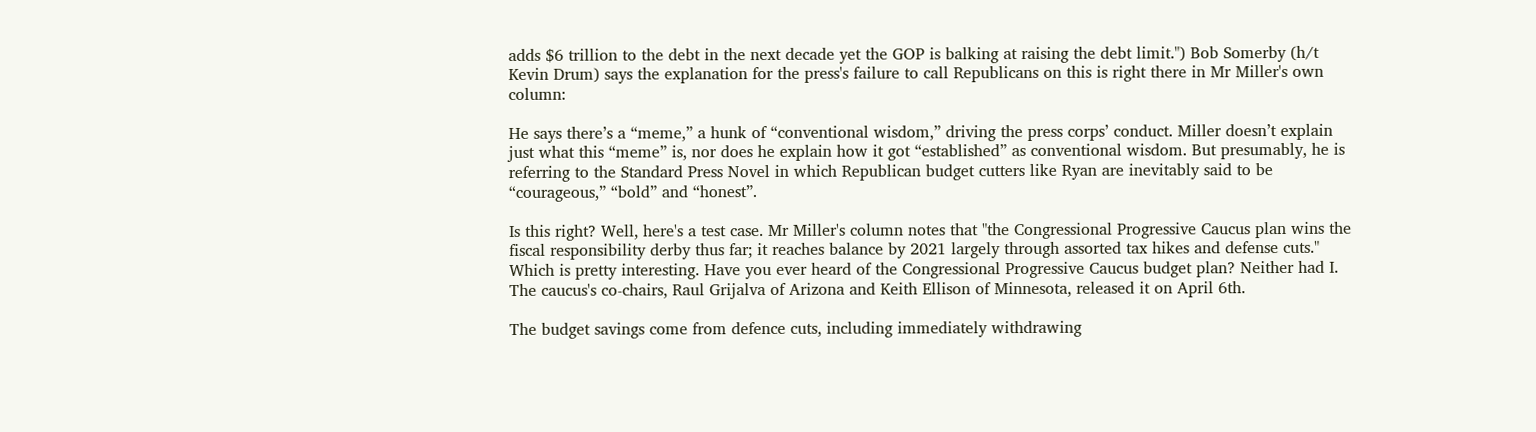adds $6 trillion to the debt in the next decade yet the GOP is balking at raising the debt limit.") Bob Somerby (h/t Kevin Drum) says the explanation for the press's failure to call Republicans on this is right there in Mr Miller's own column:

He says there’s a “meme,” a hunk of “conventional wisdom,” driving the press corps’ conduct. Miller doesn’t explain just what this “meme” is, nor does he explain how it got “established” as conventional wisdom. But presumably, he is referring to the Standard Press Novel in which Republican budget cutters like Ryan are inevitably said to be “courageous,” “bold” and “honest”.

Is this right? Well, here's a test case. Mr Miller's column notes that "the Congressional Progressive Caucus plan wins the fiscal responsibility derby thus far; it reaches balance by 2021 largely through assorted tax hikes and defense cuts." Which is pretty interesting. Have you ever heard of the Congressional Progressive Caucus budget plan? Neither had I. The caucus's co-chairs, Raul Grijalva of Arizona and Keith Ellison of Minnesota, released it on April 6th.

The budget savings come from defence cuts, including immediately withdrawing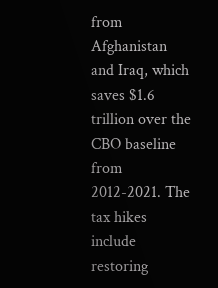from Afghanistan and Iraq, which saves $1.6 trillion over the CBO baseline from 2012-2021. The tax hikes include restoring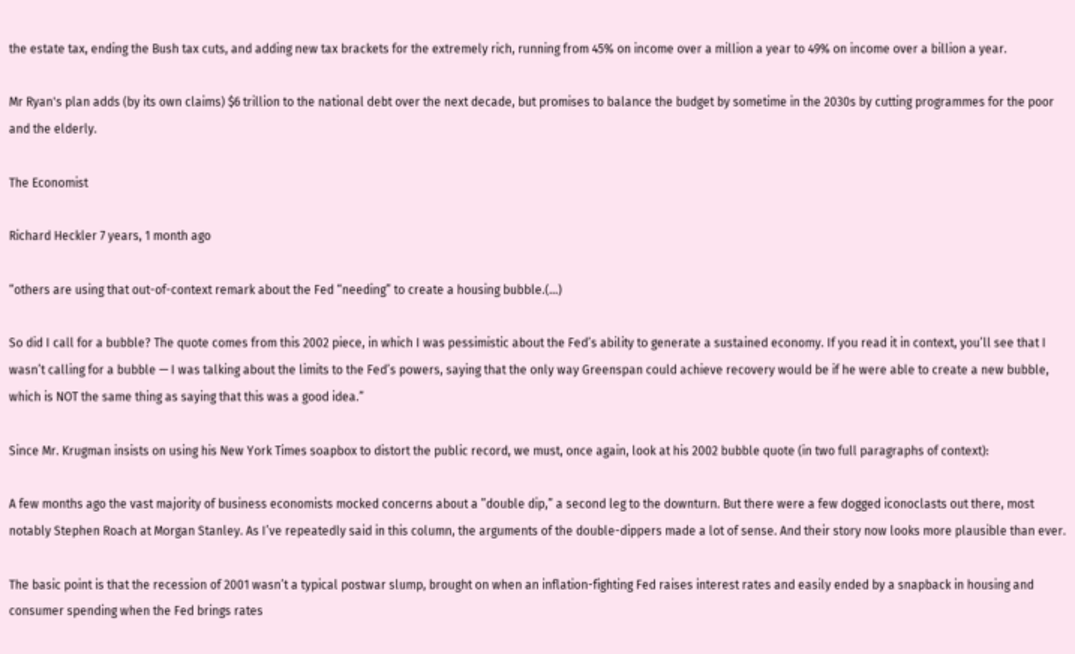the estate tax, ending the Bush tax cuts, and adding new tax brackets for the extremely rich, running from 45% on income over a million a year to 49% on income over a billion a year.

Mr Ryan's plan adds (by its own claims) $6 trillion to the national debt over the next decade, but promises to balance the budget by sometime in the 2030s by cutting programmes for the poor and the elderly.

The Economist

Richard Heckler 7 years, 1 month ago

“others are using that out-of-context remark about the Fed “needing” to create a housing bubble.(…)

So did I call for a bubble? The quote comes from this 2002 piece, in which I was pessimistic about the Fed’s ability to generate a sustained economy. If you read it in context, you’ll see that I wasn’t calling for a bubble — I was talking about the limits to the Fed’s powers, saying that the only way Greenspan could achieve recovery would be if he were able to create a new bubble, which is NOT the same thing as saying that this was a good idea.”

Since Mr. Krugman insists on using his New York Times soapbox to distort the public record, we must, once again, look at his 2002 bubble quote (in two full paragraphs of context):

A few months ago the vast majority of business economists mocked concerns about a ”double dip,” a second leg to the downturn. But there were a few dogged iconoclasts out there, most notably Stephen Roach at Morgan Stanley. As I’ve repeatedly said in this column, the arguments of the double-dippers made a lot of sense. And their story now looks more plausible than ever.

The basic point is that the recession of 2001 wasn’t a typical postwar slump, brought on when an inflation-fighting Fed raises interest rates and easily ended by a snapback in housing and consumer spending when the Fed brings rates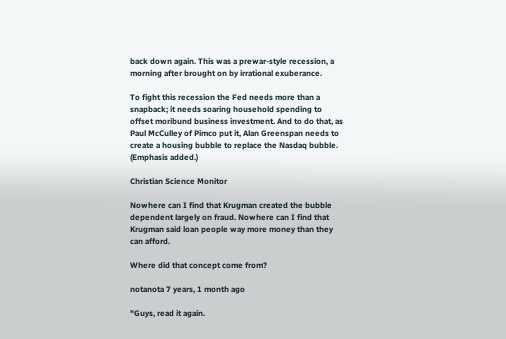back down again. This was a prewar-style recession, a morning after brought on by irrational exuberance.

To fight this recession the Fed needs more than a snapback; it needs soaring household spending to offset moribund business investment. And to do that, as Paul McCulley of Pimco put it, Alan Greenspan needs to create a housing bubble to replace the Nasdaq bubble. (Emphasis added.)

Christian Science Monitor

Nowhere can I find that Krugman created the bubble dependent largely on fraud. Nowhere can I find that Krugman said loan people way more money than they can afford.

Where did that concept come from?

notanota 7 years, 1 month ago

"Guys, read it again.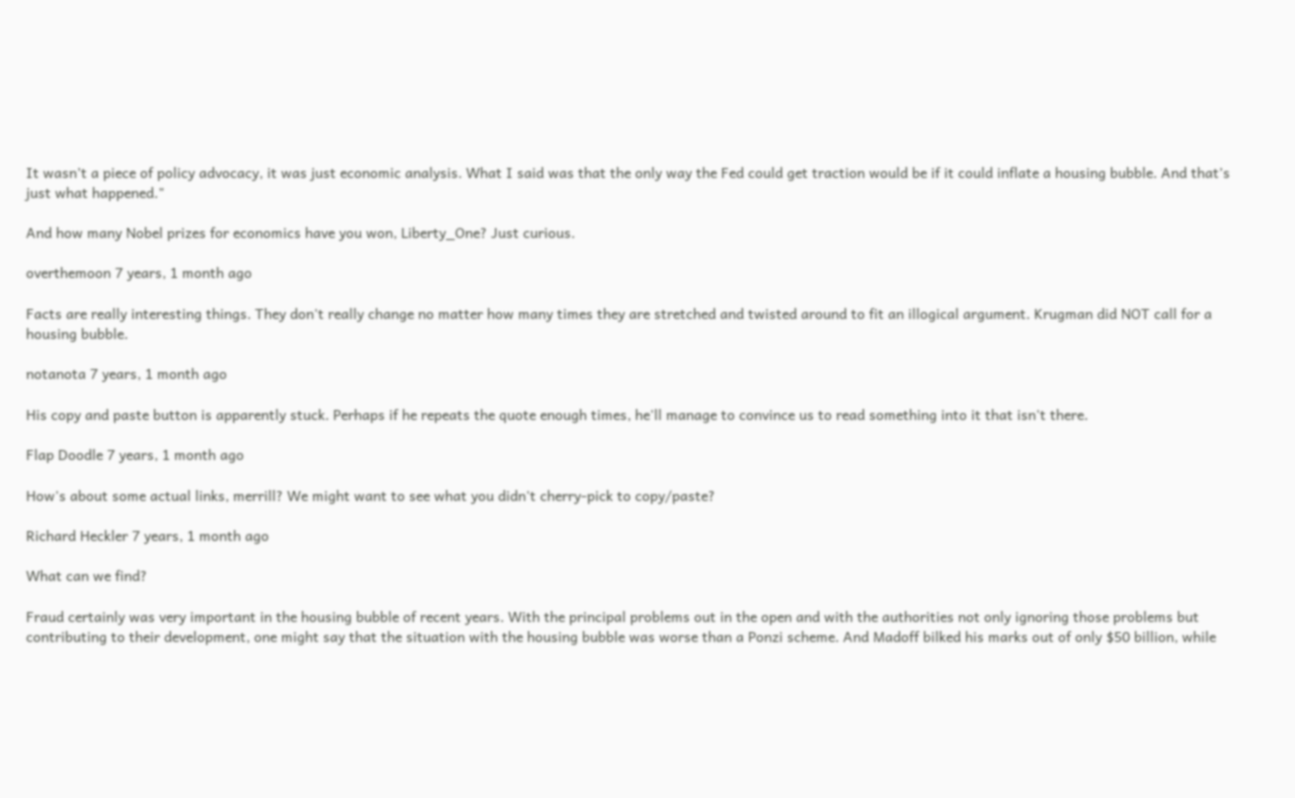It wasn’t a piece of policy advocacy, it was just economic analysis. What I said was that the only way the Fed could get traction would be if it could inflate a housing bubble. And that’s just what happened."

And how many Nobel prizes for economics have you won, Liberty_One? Just curious.

overthemoon 7 years, 1 month ago

Facts are really interesting things. They don't really change no matter how many times they are stretched and twisted around to fit an illogical argument. Krugman did NOT call for a housing bubble.

notanota 7 years, 1 month ago

His copy and paste button is apparently stuck. Perhaps if he repeats the quote enough times, he'll manage to convince us to read something into it that isn't there.

Flap Doodle 7 years, 1 month ago

How's about some actual links, merrill? We might want to see what you didn't cherry-pick to copy/paste?

Richard Heckler 7 years, 1 month ago

What can we find?

Fraud certainly was very important in the housing bubble of recent years. With the principal problems out in the open and with the authorities not only ignoring those problems but contributing to their development, one might say that the situation with the housing bubble was worse than a Ponzi scheme. And Madoff bilked his marks out of only $50 billion, while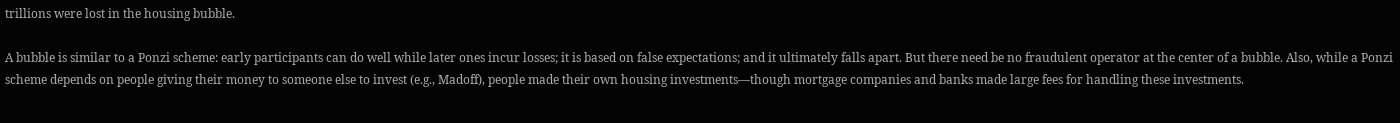trillions were lost in the housing bubble.

A bubble is similar to a Ponzi scheme: early participants can do well while later ones incur losses; it is based on false expectations; and it ultimately falls apart. But there need be no fraudulent operator at the center of a bubble. Also, while a Ponzi scheme depends on people giving their money to someone else to invest (e.g., Madoff), people made their own housing investments—though mortgage companies and banks made large fees for handling these investments.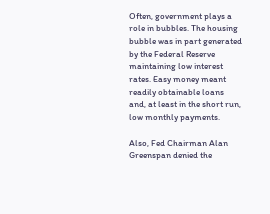Often, government plays a role in bubbles. The housing bubble was in part generated by the Federal Reserve maintaining low interest rates. Easy money meant readily obtainable loans and, at least in the short run, low monthly payments.

Also, Fed Chairman Alan Greenspan denied the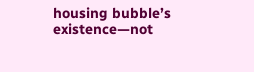housing bubble’s existence—not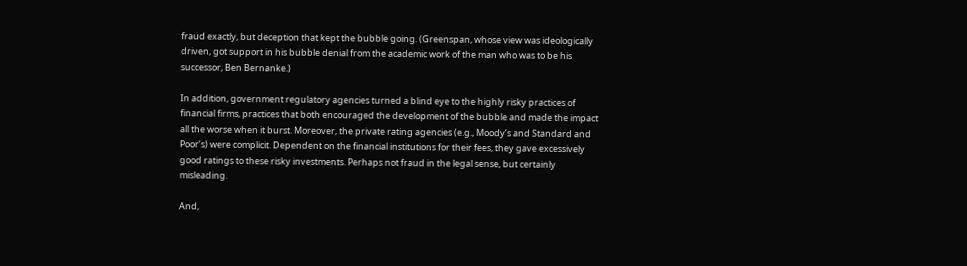fraud exactly, but deception that kept the bubble going. (Greenspan, whose view was ideologically driven, got support in his bubble denial from the academic work of the man who was to be his successor, Ben Bernanke.)

In addition, government regulatory agencies turned a blind eye to the highly risky practices of financial firms, practices that both encouraged the development of the bubble and made the impact all the worse when it burst. Moreover, the private rating agencies (e.g., Moody’s and Standard and Poor’s) were complicit. Dependent on the financial institutions for their fees, they gave excessively good ratings to these risky investments. Perhaps not fraud in the legal sense, but certainly misleading.

And,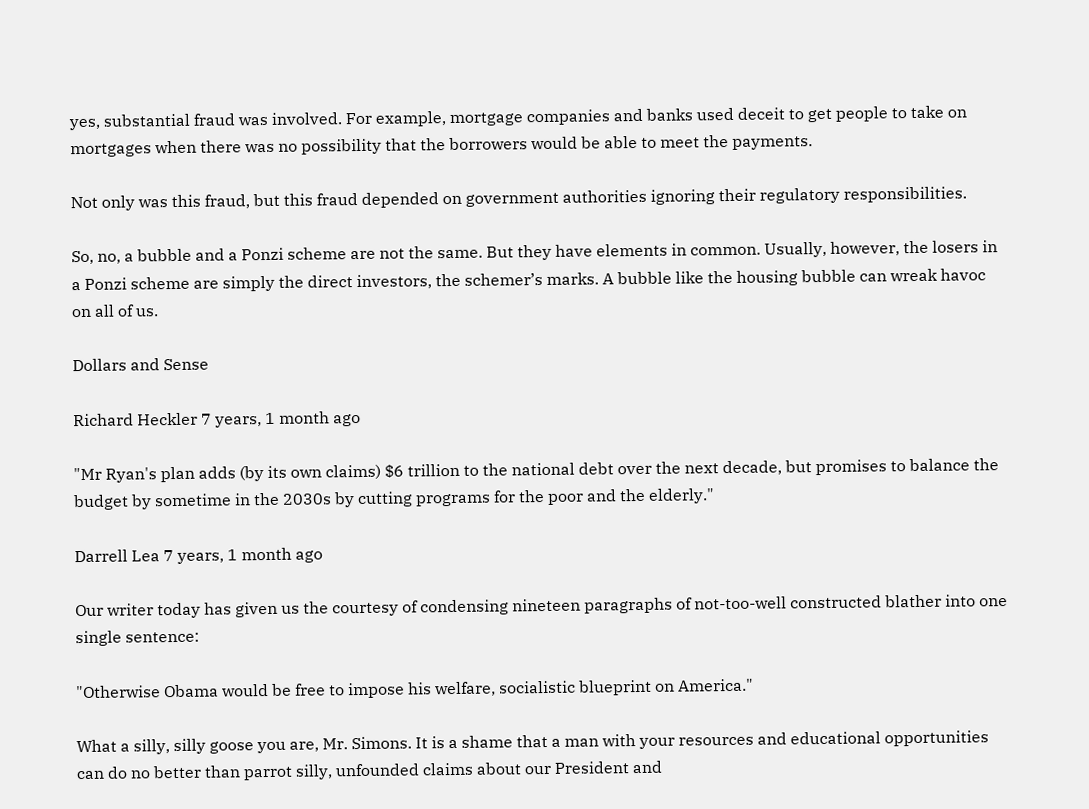yes, substantial fraud was involved. For example, mortgage companies and banks used deceit to get people to take on mortgages when there was no possibility that the borrowers would be able to meet the payments.

Not only was this fraud, but this fraud depended on government authorities ignoring their regulatory responsibilities.

So, no, a bubble and a Ponzi scheme are not the same. But they have elements in common. Usually, however, the losers in a Ponzi scheme are simply the direct investors, the schemer’s marks. A bubble like the housing bubble can wreak havoc on all of us.

Dollars and Sense

Richard Heckler 7 years, 1 month ago

"Mr Ryan's plan adds (by its own claims) $6 trillion to the national debt over the next decade, but promises to balance the budget by sometime in the 2030s by cutting programs for the poor and the elderly."

Darrell Lea 7 years, 1 month ago

Our writer today has given us the courtesy of condensing nineteen paragraphs of not-too-well constructed blather into one single sentence:

"Otherwise Obama would be free to impose his welfare, socialistic blueprint on America."

What a silly, silly goose you are, Mr. Simons. It is a shame that a man with your resources and educational opportunities can do no better than parrot silly, unfounded claims about our President and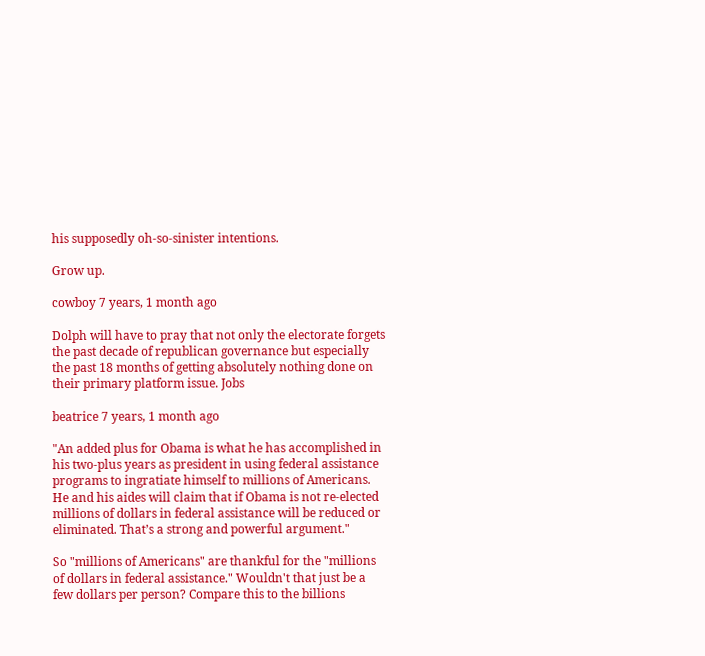his supposedly oh-so-sinister intentions.

Grow up.

cowboy 7 years, 1 month ago

Dolph will have to pray that not only the electorate forgets the past decade of republican governance but especially the past 18 months of getting absolutely nothing done on their primary platform issue. Jobs

beatrice 7 years, 1 month ago

"An added plus for Obama is what he has accomplished in his two-plus years as president in using federal assistance programs to ingratiate himself to millions of Americans. He and his aides will claim that if Obama is not re-elected millions of dollars in federal assistance will be reduced or eliminated. That’s a strong and powerful argument."

So "millions of Americans" are thankful for the "millions of dollars in federal assistance." Wouldn't that just be a few dollars per person? Compare this to the billions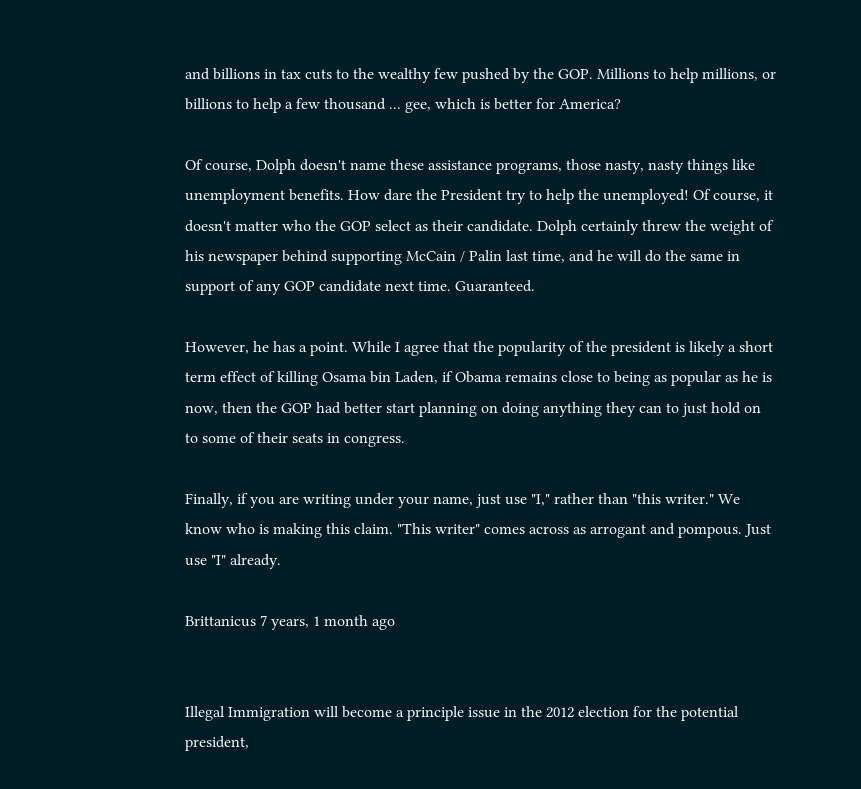and billions in tax cuts to the wealthy few pushed by the GOP. Millions to help millions, or billions to help a few thousand ... gee, which is better for America?

Of course, Dolph doesn't name these assistance programs, those nasty, nasty things like unemployment benefits. How dare the President try to help the unemployed! Of course, it doesn't matter who the GOP select as their candidate. Dolph certainly threw the weight of his newspaper behind supporting McCain / Palin last time, and he will do the same in support of any GOP candidate next time. Guaranteed.

However, he has a point. While I agree that the popularity of the president is likely a short term effect of killing Osama bin Laden, if Obama remains close to being as popular as he is now, then the GOP had better start planning on doing anything they can to just hold on to some of their seats in congress.

Finally, if you are writing under your name, just use "I," rather than "this writer." We know who is making this claim. "This writer" comes across as arrogant and pompous. Just use "I" already.

Brittanicus 7 years, 1 month ago


Illegal Immigration will become a principle issue in the 2012 election for the potential president,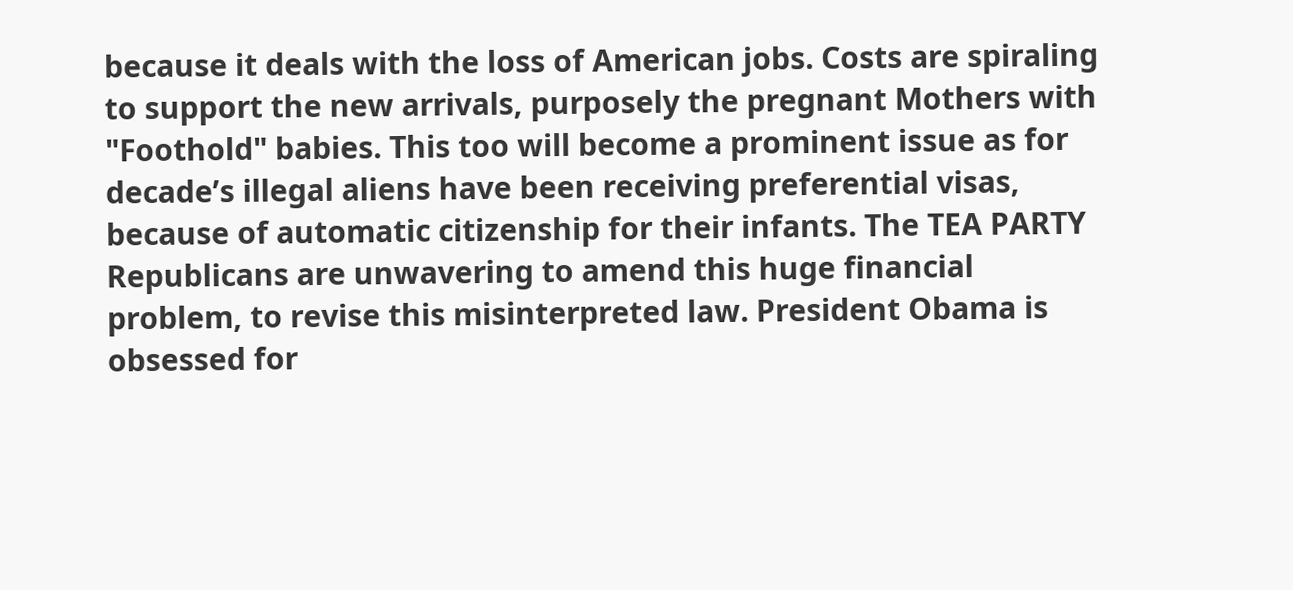because it deals with the loss of American jobs. Costs are spiraling to support the new arrivals, purposely the pregnant Mothers with "Foothold" babies. This too will become a prominent issue as for decade’s illegal aliens have been receiving preferential visas, because of automatic citizenship for their infants. The TEA PARTY Republicans are unwavering to amend this huge financial problem, to revise this misinterpreted law. President Obama is obsessed for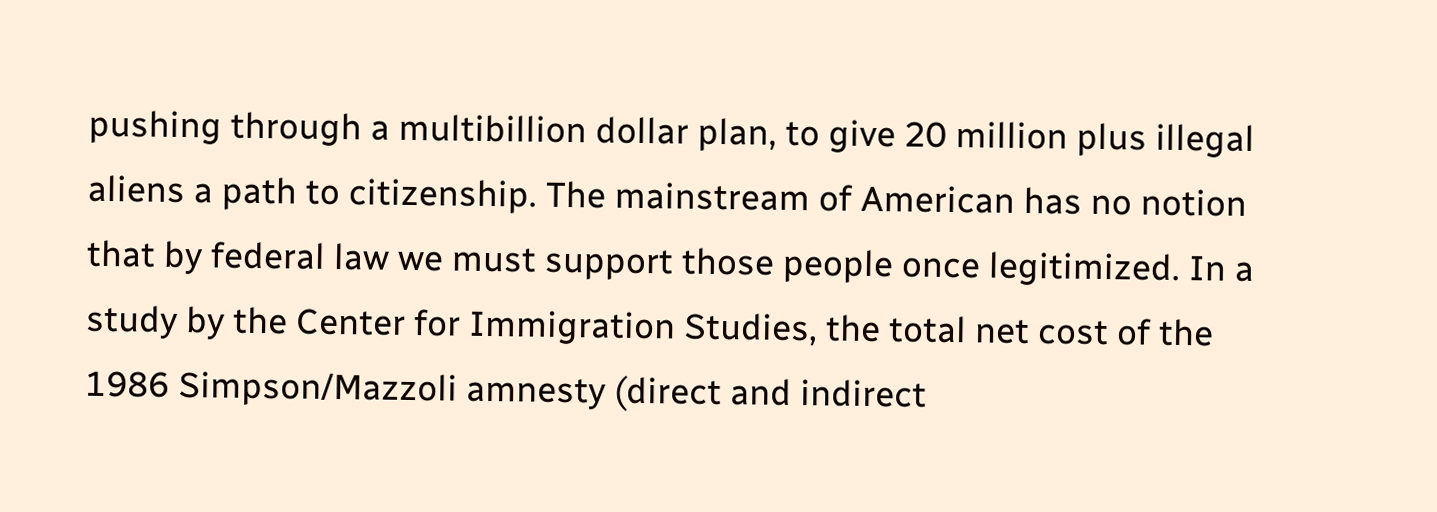pushing through a multibillion dollar plan, to give 20 million plus illegal aliens a path to citizenship. The mainstream of American has no notion that by federal law we must support those people once legitimized. In a study by the Center for Immigration Studies, the total net cost of the 1986 Simpson/Mazzoli amnesty (direct and indirect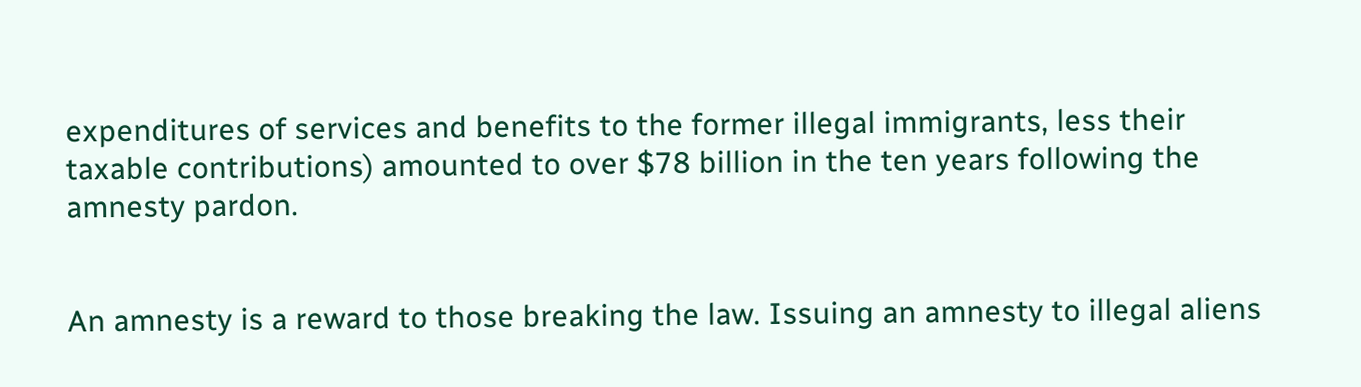expenditures of services and benefits to the former illegal immigrants, less their taxable contributions) amounted to over $78 billion in the ten years following the amnesty pardon.


An amnesty is a reward to those breaking the law. Issuing an amnesty to illegal aliens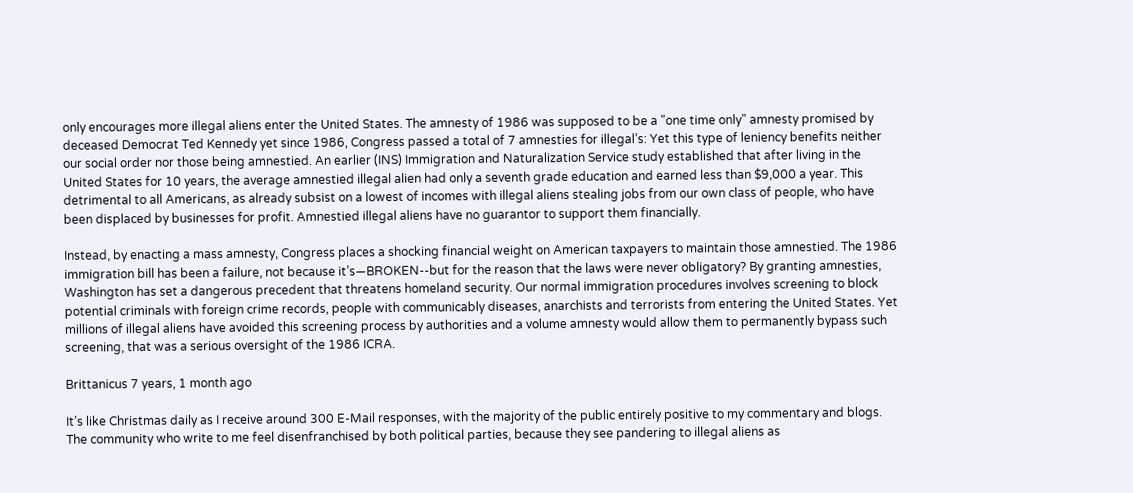only encourages more illegal aliens enter the United States. The amnesty of 1986 was supposed to be a "one time only" amnesty promised by deceased Democrat Ted Kennedy yet since 1986, Congress passed a total of 7 amnesties for illegal’s: Yet this type of leniency benefits neither our social order nor those being amnestied. An earlier (INS) Immigration and Naturalization Service study established that after living in the United States for 10 years, the average amnestied illegal alien had only a seventh grade education and earned less than $9,000 a year. This detrimental to all Americans, as already subsist on a lowest of incomes with illegal aliens stealing jobs from our own class of people, who have been displaced by businesses for profit. Amnestied illegal aliens have no guarantor to support them financially.

Instead, by enacting a mass amnesty, Congress places a shocking financial weight on American taxpayers to maintain those amnestied. The 1986 immigration bill has been a failure, not because it’s—BROKEN--but for the reason that the laws were never obligatory? By granting amnesties, Washington has set a dangerous precedent that threatens homeland security. Our normal immigration procedures involves screening to block potential criminals with foreign crime records, people with communicably diseases, anarchists and terrorists from entering the United States. Yet millions of illegal aliens have avoided this screening process by authorities and a volume amnesty would allow them to permanently bypass such screening, that was a serious oversight of the 1986 ICRA.

Brittanicus 7 years, 1 month ago

It’s like Christmas daily as I receive around 300 E-Mail responses, with the majority of the public entirely positive to my commentary and blogs. The community who write to me feel disenfranchised by both political parties, because they see pandering to illegal aliens as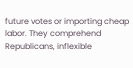future votes or importing cheap labor. They comprehend Republicans, inflexible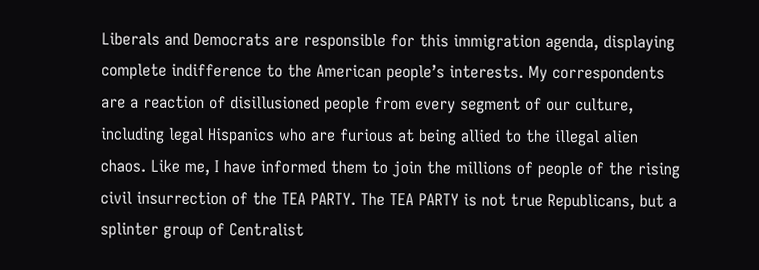Liberals and Democrats are responsible for this immigration agenda, displaying complete indifference to the American people’s interests. My correspondents are a reaction of disillusioned people from every segment of our culture, including legal Hispanics who are furious at being allied to the illegal alien chaos. Like me, I have informed them to join the millions of people of the rising civil insurrection of the TEA PARTY. The TEA PARTY is not true Republicans, but a splinter group of Centralist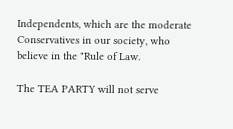Independents, which are the moderate Conservatives in our society, who believe in the "Rule of Law.

The TEA PARTY will not serve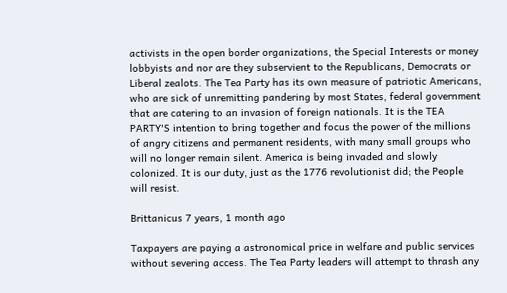activists in the open border organizations, the Special Interests or money lobbyists and nor are they subservient to the Republicans, Democrats or Liberal zealots. The Tea Party has its own measure of patriotic Americans, who are sick of unremitting pandering by most States, federal government that are catering to an invasion of foreign nationals. It is the TEA PARTY'S intention to bring together and focus the power of the millions of angry citizens and permanent residents, with many small groups who will no longer remain silent. America is being invaded and slowly colonized. It is our duty, just as the 1776 revolutionist did; the People will resist.

Brittanicus 7 years, 1 month ago

Taxpayers are paying a astronomical price in welfare and public services without severing access. The Tea Party leaders will attempt to thrash any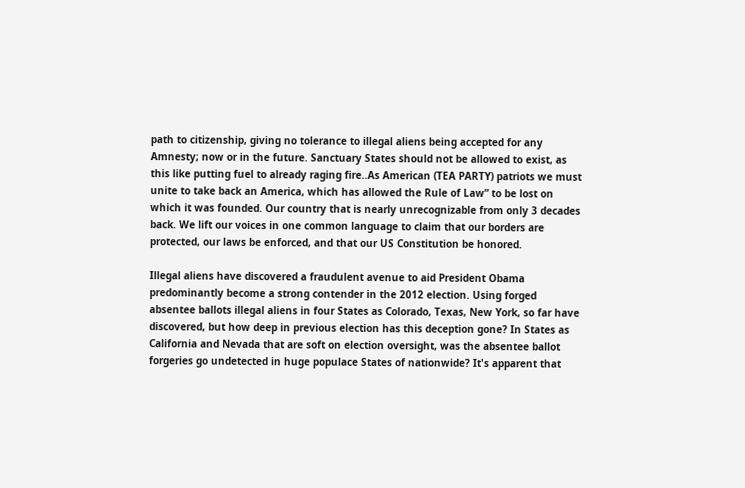path to citizenship, giving no tolerance to illegal aliens being accepted for any Amnesty; now or in the future. Sanctuary States should not be allowed to exist, as this like putting fuel to already raging fire..As American (TEA PARTY) patriots we must unite to take back an America, which has allowed the Rule of Law” to be lost on which it was founded. Our country that is nearly unrecognizable from only 3 decades back. We lift our voices in one common language to claim that our borders are protected, our laws be enforced, and that our US Constitution be honored.

Illegal aliens have discovered a fraudulent avenue to aid President Obama predominantly become a strong contender in the 2012 election. Using forged absentee ballots illegal aliens in four States as Colorado, Texas, New York, so far have discovered, but how deep in previous election has this deception gone? In States as California and Nevada that are soft on election oversight, was the absentee ballot forgeries go undetected in huge populace States of nationwide? It's apparent that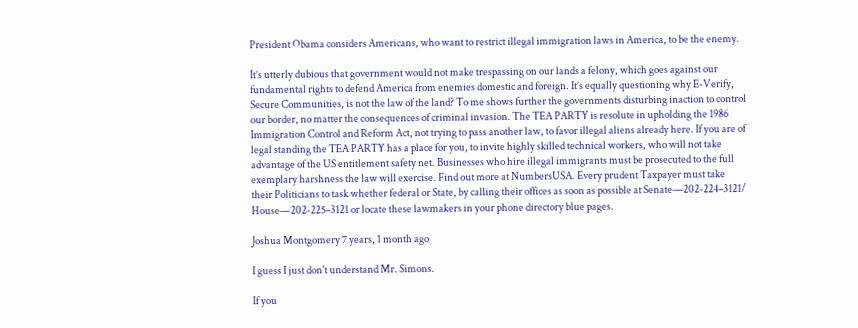President Obama considers Americans, who want to restrict illegal immigration laws in America, to be the enemy.

It’s utterly dubious that government would not make trespassing on our lands a felony, which goes against our fundamental rights to defend America from enemies domestic and foreign. It’s equally questioning why E-Verify, Secure Communities, is not the law of the land? To me shows further the governments disturbing inaction to control our border, no matter the consequences of criminal invasion. The TEA PARTY is resolute in upholding the 1986 Immigration Control and Reform Act, not trying to pass another law, to favor illegal aliens already here. If you are of legal standing the TEA PARTY has a place for you, to invite highly skilled technical workers, who will not take advantage of the US entitlement safety net. Businesses who hire illegal immigrants must be prosecuted to the full exemplary harshness the law will exercise. Find out more at NumbersUSA. Every prudent Taxpayer must take their Politicians to task whether federal or State, by calling their offices as soon as possible at Senate—202-224–3121/ House—202-225–3121 or locate these lawmakers in your phone directory blue pages.

Joshua Montgomery 7 years, 1 month ago

I guess I just don't understand Mr. Simons.

If you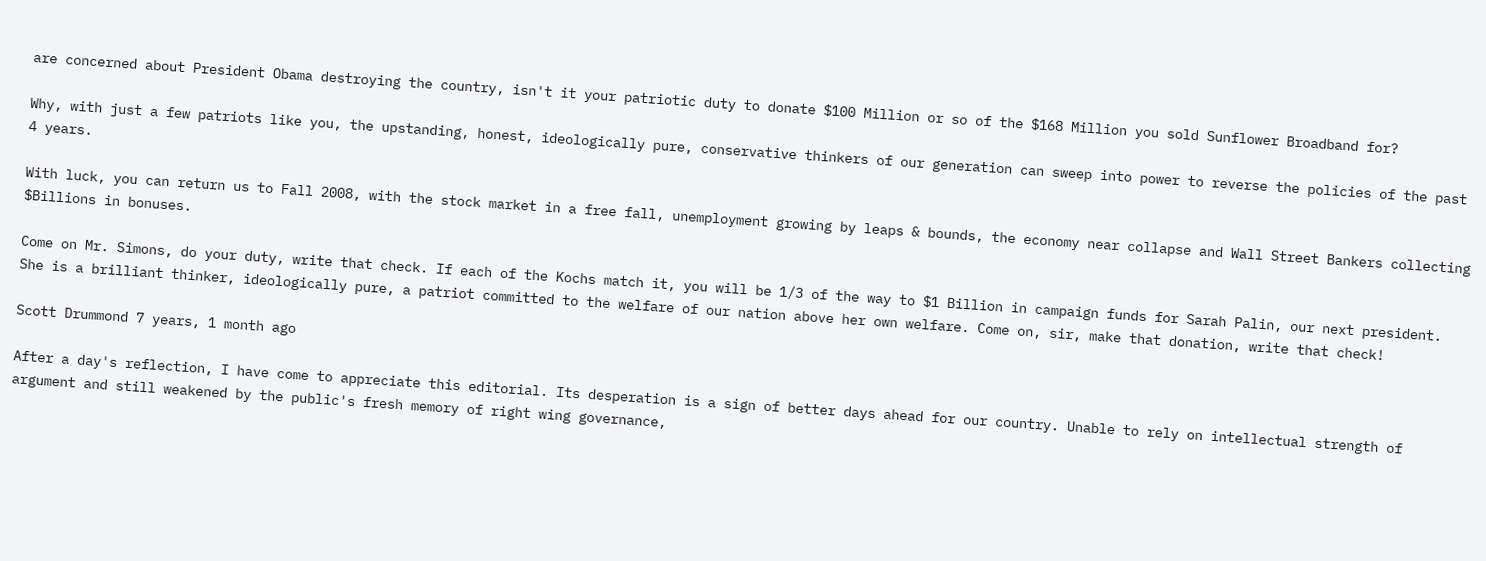are concerned about President Obama destroying the country, isn't it your patriotic duty to donate $100 Million or so of the $168 Million you sold Sunflower Broadband for?

Why, with just a few patriots like you, the upstanding, honest, ideologically pure, conservative thinkers of our generation can sweep into power to reverse the policies of the past 4 years.

With luck, you can return us to Fall 2008, with the stock market in a free fall, unemployment growing by leaps & bounds, the economy near collapse and Wall Street Bankers collecting $Billions in bonuses.

Come on Mr. Simons, do your duty, write that check. If each of the Kochs match it, you will be 1/3 of the way to $1 Billion in campaign funds for Sarah Palin, our next president. She is a brilliant thinker, ideologically pure, a patriot committed to the welfare of our nation above her own welfare. Come on, sir, make that donation, write that check!

Scott Drummond 7 years, 1 month ago

After a day's reflection, I have come to appreciate this editorial. Its desperation is a sign of better days ahead for our country. Unable to rely on intellectual strength of argument and still weakened by the public's fresh memory of right wing governance,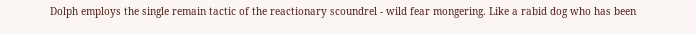Dolph employs the single remain tactic of the reactionary scoundrel - wild fear mongering. Like a rabid dog who has been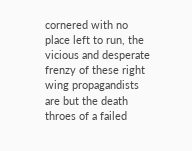cornered with no place left to run, the vicious and desperate frenzy of these right wing propagandists are but the death throes of a failed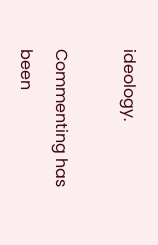ideology.

Commenting has been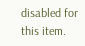disabled for this item.